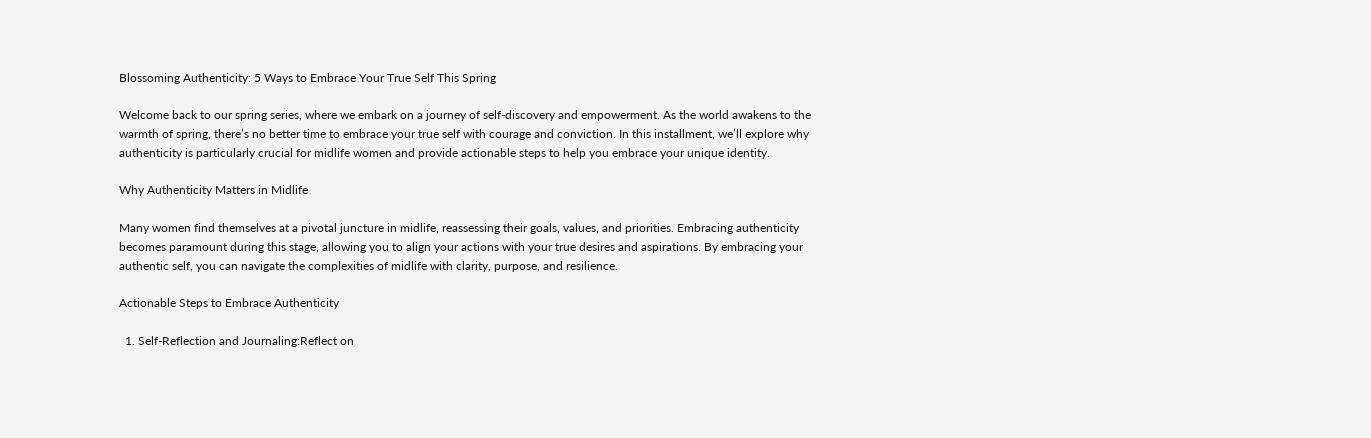Blossoming Authenticity: 5 Ways to Embrace Your True Self This Spring

Welcome back to our spring series, where we embark on a journey of self-discovery and empowerment. As the world awakens to the warmth of spring, there’s no better time to embrace your true self with courage and conviction. In this installment, we’ll explore why authenticity is particularly crucial for midlife women and provide actionable steps to help you embrace your unique identity.

Why Authenticity Matters in Midlife

Many women find themselves at a pivotal juncture in midlife, reassessing their goals, values, and priorities. Embracing authenticity becomes paramount during this stage, allowing you to align your actions with your true desires and aspirations. By embracing your authentic self, you can navigate the complexities of midlife with clarity, purpose, and resilience.

Actionable Steps to Embrace Authenticity

  1. Self-Reflection and Journaling:Reflect on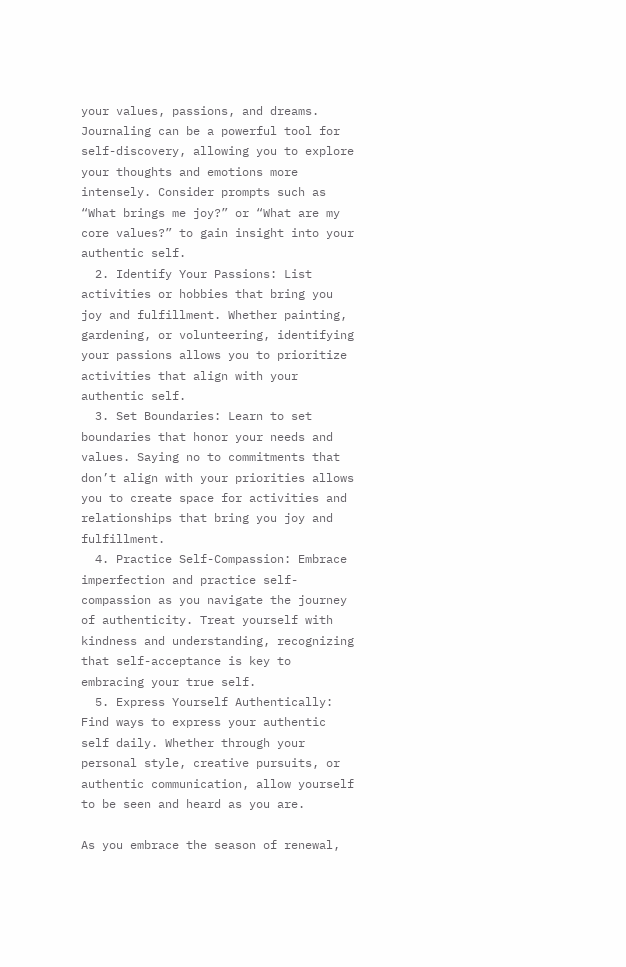your values, passions, and dreams. Journaling can be a powerful tool for self-discovery, allowing you to explore your thoughts and emotions more intensely. Consider prompts such as “What brings me joy?” or “What are my core values?” to gain insight into your authentic self.
  2. Identify Your Passions: List activities or hobbies that bring you joy and fulfillment. Whether painting, gardening, or volunteering, identifying your passions allows you to prioritize activities that align with your authentic self.
  3. Set Boundaries: Learn to set boundaries that honor your needs and values. Saying no to commitments that don’t align with your priorities allows you to create space for activities and relationships that bring you joy and fulfillment.
  4. Practice Self-Compassion: Embrace imperfection and practice self-compassion as you navigate the journey of authenticity. Treat yourself with kindness and understanding, recognizing that self-acceptance is key to embracing your true self.
  5. Express Yourself Authentically: Find ways to express your authentic self daily. Whether through your personal style, creative pursuits, or authentic communication, allow yourself to be seen and heard as you are.

As you embrace the season of renewal,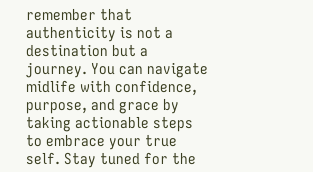remember that authenticity is not a destination but a journey. You can navigate midlife with confidence, purpose, and grace by taking actionable steps to embrace your true self. Stay tuned for the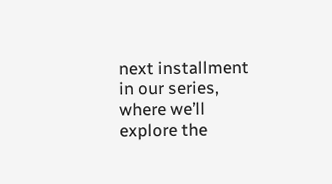next installment in our series, where we’ll explore the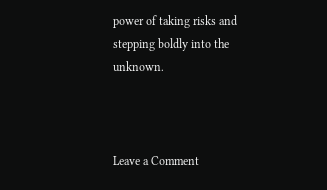power of taking risks and stepping boldly into the unknown.



Leave a Comment